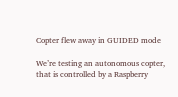Copter flew away in GUIDED mode

We’re testing an autonomous copter, that is controlled by a Raspberry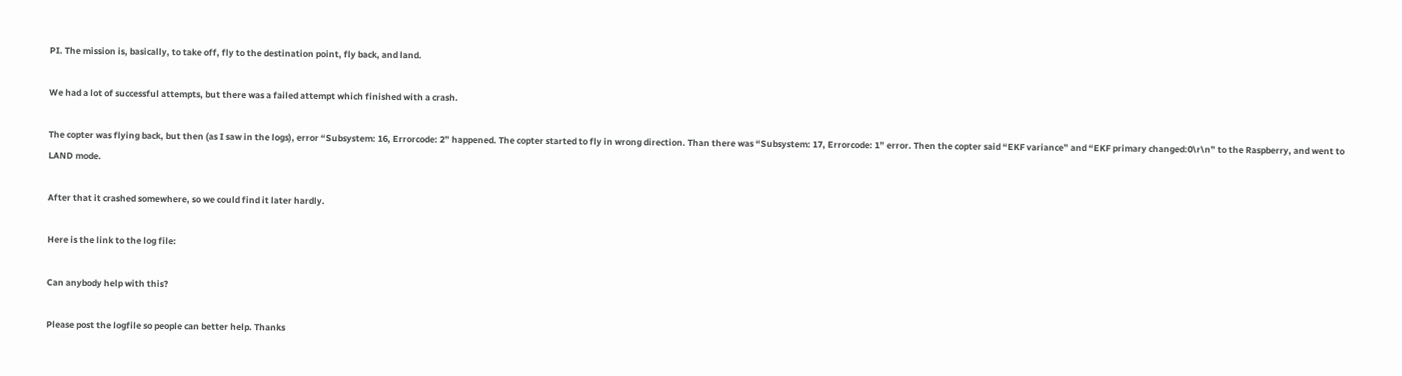PI. The mission is, basically, to take off, fly to the destination point, fly back, and land.

We had a lot of successful attempts, but there was a failed attempt which finished with a crash.

The copter was flying back, but then (as I saw in the logs), error “Subsystem: 16, Errorcode: 2” happened. The copter started to fly in wrong direction. Than there was “Subsystem: 17, Errorcode: 1” error. Then the copter said “EKF variance” and “EKF primary changed:0\r\n” to the Raspberry, and went to LAND mode.

After that it crashed somewhere, so we could find it later hardly.

Here is the link to the log file:

Can anybody help with this?

Please post the logfile so people can better help. Thanks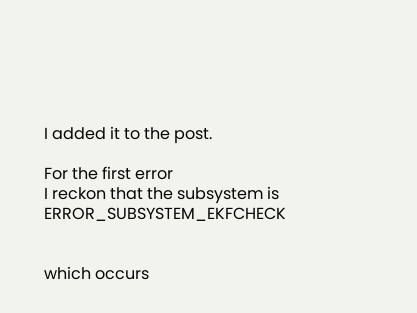I added it to the post.

For the first error
I reckon that the subsystem is ERROR_SUBSYSTEM_EKFCHECK


which occurs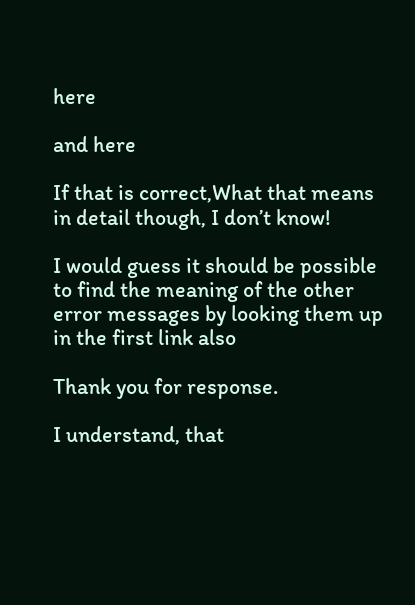here

and here

If that is correct,What that means in detail though, I don’t know!

I would guess it should be possible to find the meaning of the other error messages by looking them up in the first link also

Thank you for response.

I understand, that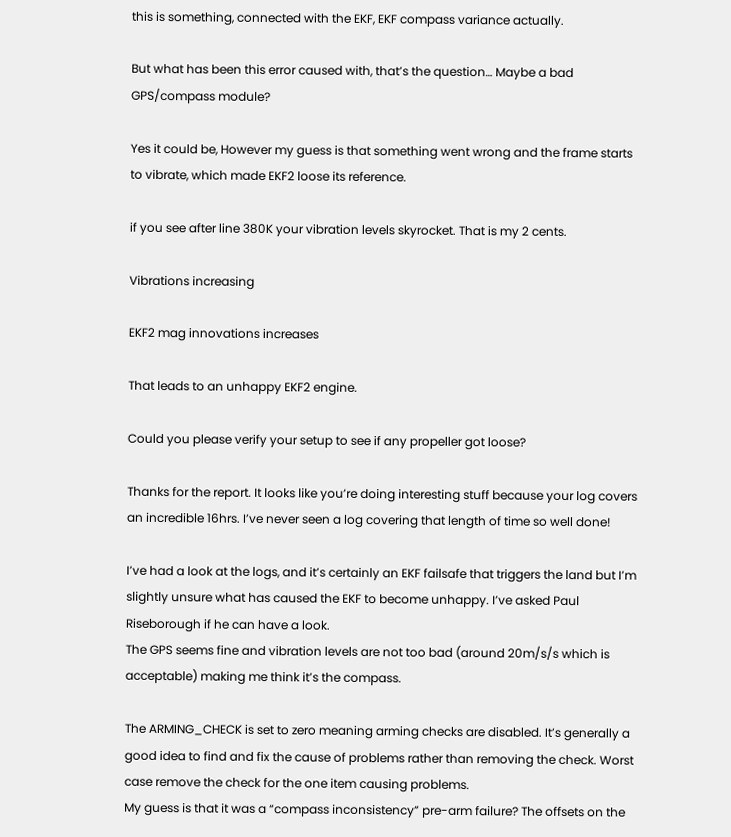this is something, connected with the EKF, EKF compass variance actually.

But what has been this error caused with, that’s the question… Maybe a bad GPS/compass module?

Yes it could be, However my guess is that something went wrong and the frame starts to vibrate, which made EKF2 loose its reference.

if you see after line 380K your vibration levels skyrocket. That is my 2 cents.

Vibrations increasing

EKF2 mag innovations increases

That leads to an unhappy EKF2 engine.

Could you please verify your setup to see if any propeller got loose?

Thanks for the report. It looks like you’re doing interesting stuff because your log covers an incredible 16hrs. I’ve never seen a log covering that length of time so well done!

I’ve had a look at the logs, and it’s certainly an EKF failsafe that triggers the land but I’m slightly unsure what has caused the EKF to become unhappy. I’ve asked Paul Riseborough if he can have a look.
The GPS seems fine and vibration levels are not too bad (around 20m/s/s which is acceptable) making me think it’s the compass.

The ARMING_CHECK is set to zero meaning arming checks are disabled. It’s generally a good idea to find and fix the cause of problems rather than removing the check. Worst case remove the check for the one item causing problems.
My guess is that it was a “compass inconsistency” pre-arm failure? The offsets on the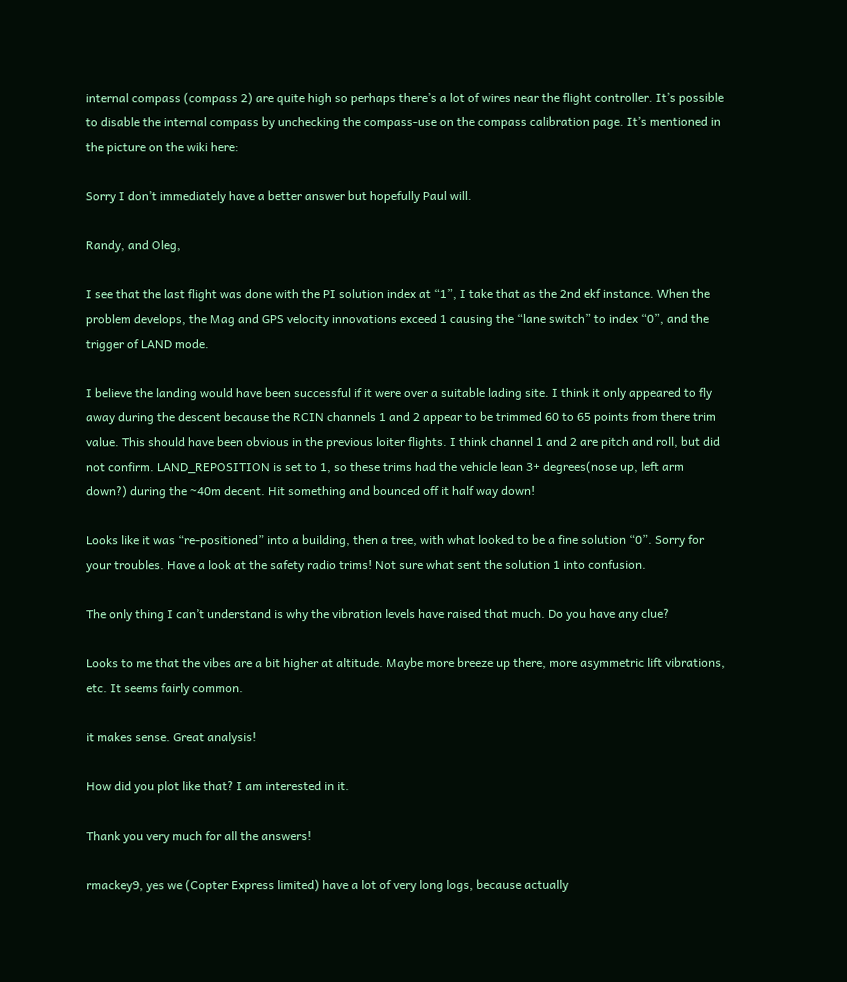internal compass (compass 2) are quite high so perhaps there’s a lot of wires near the flight controller. It’s possible to disable the internal compass by unchecking the compass-use on the compass calibration page. It’s mentioned in the picture on the wiki here:

Sorry I don’t immediately have a better answer but hopefully Paul will.

Randy, and Oleg,

I see that the last flight was done with the PI solution index at “1”, I take that as the 2nd ekf instance. When the problem develops, the Mag and GPS velocity innovations exceed 1 causing the “lane switch” to index “0”, and the trigger of LAND mode.

I believe the landing would have been successful if it were over a suitable lading site. I think it only appeared to fly away during the descent because the RCIN channels 1 and 2 appear to be trimmed 60 to 65 points from there trim value. This should have been obvious in the previous loiter flights. I think channel 1 and 2 are pitch and roll, but did not confirm. LAND_REPOSITION is set to 1, so these trims had the vehicle lean 3+ degrees(nose up, left arm down?) during the ~40m decent. Hit something and bounced off it half way down!

Looks like it was “re-positioned” into a building, then a tree, with what looked to be a fine solution “0”. Sorry for your troubles. Have a look at the safety radio trims! Not sure what sent the solution 1 into confusion.

The only thing I can’t understand is why the vibration levels have raised that much. Do you have any clue?

Looks to me that the vibes are a bit higher at altitude. Maybe more breeze up there, more asymmetric lift vibrations, etc. It seems fairly common.

it makes sense. Great analysis!

How did you plot like that? I am interested in it.

Thank you very much for all the answers!

rmackey9, yes we (Copter Express limited) have a lot of very long logs, because actually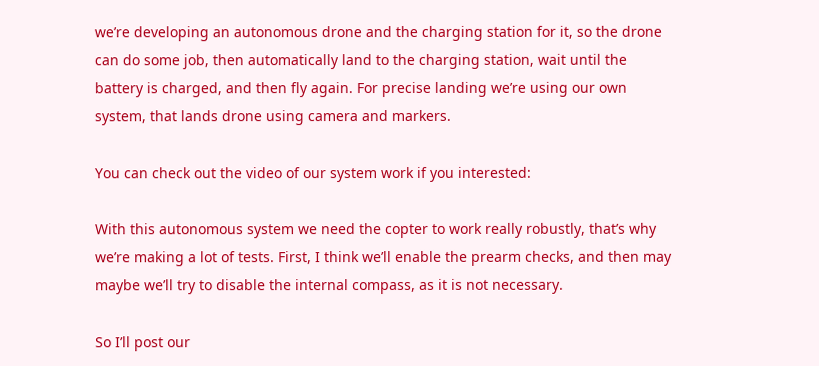we’re developing an autonomous drone and the charging station for it, so the drone can do some job, then automatically land to the charging station, wait until the battery is charged, and then fly again. For precise landing we’re using our own system, that lands drone using camera and markers.

You can check out the video of our system work if you interested:

With this autonomous system we need the copter to work really robustly, that’s why we’re making a lot of tests. First, I think we’ll enable the prearm checks, and then may maybe we’ll try to disable the internal compass, as it is not necessary.

So I’ll post our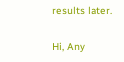results later.

Hi, Any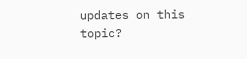updates on this topic?